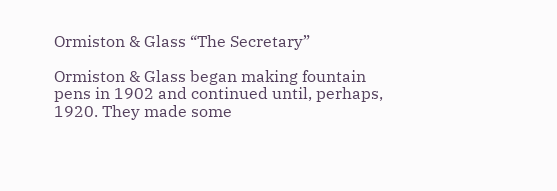Ormiston & Glass “The Secretary”

Ormiston & Glass began making fountain pens in 1902 and continued until, perhaps, 1920. They made some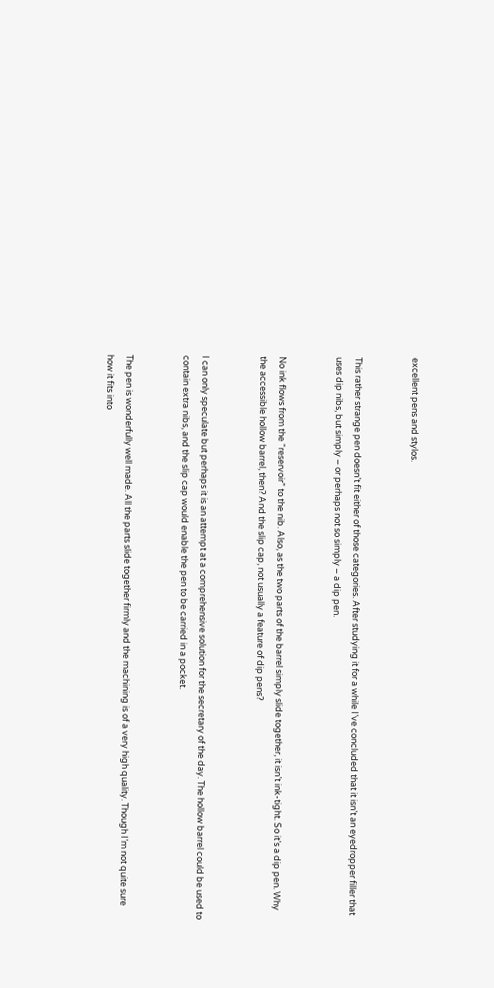excellent pens and stylos.


This rather strange pen doesn’t fit either of those categories. After studying it for a while I’ve concluded that it isn’t an eyedropper filler that uses dip nibs, but simply – or perhaps not so simply – a dip pen.


No ink flows from the “reservoir” to the nib. Also, as the two parts of the barrel simply slide together, it isn’t ink-tight. So it’s a dip pen. Why the accessible hollow barrel, then? And the slip cap, not usually a feature of dip pens?


I can only speculate but perhaps it is an attempt at a comprehensive solution for the secretary of the day. The hollow barrel could be used to contain extra nibs, and the slip cap would enable the pen to be carried in a pocket.


The pen is wonderfully well made. All the parts slide together firmly and the machining is of a very high quality. Though I’m not quite sure how it fits into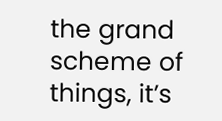the grand scheme of things, it’s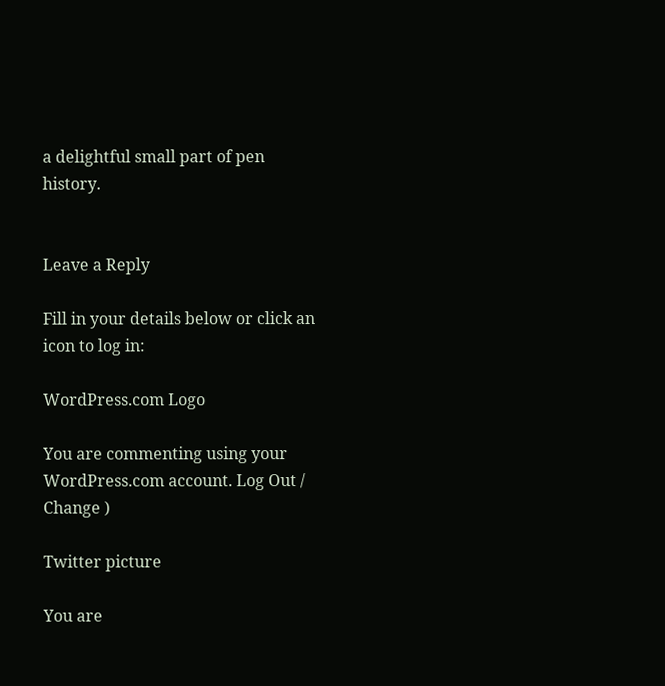a delightful small part of pen history.


Leave a Reply

Fill in your details below or click an icon to log in:

WordPress.com Logo

You are commenting using your WordPress.com account. Log Out /  Change )

Twitter picture

You are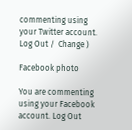commenting using your Twitter account. Log Out /  Change )

Facebook photo

You are commenting using your Facebook account. Log Out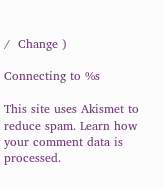/  Change )

Connecting to %s

This site uses Akismet to reduce spam. Learn how your comment data is processed.